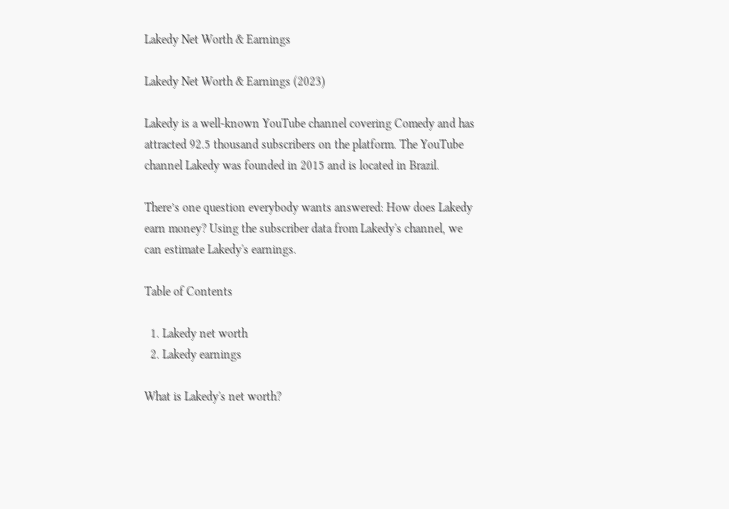Lakedy Net Worth & Earnings

Lakedy Net Worth & Earnings (2023)

Lakedy is a well-known YouTube channel covering Comedy and has attracted 92.5 thousand subscribers on the platform. The YouTube channel Lakedy was founded in 2015 and is located in Brazil.

There’s one question everybody wants answered: How does Lakedy earn money? Using the subscriber data from Lakedy's channel, we can estimate Lakedy's earnings.

Table of Contents

  1. Lakedy net worth
  2. Lakedy earnings

What is Lakedy's net worth?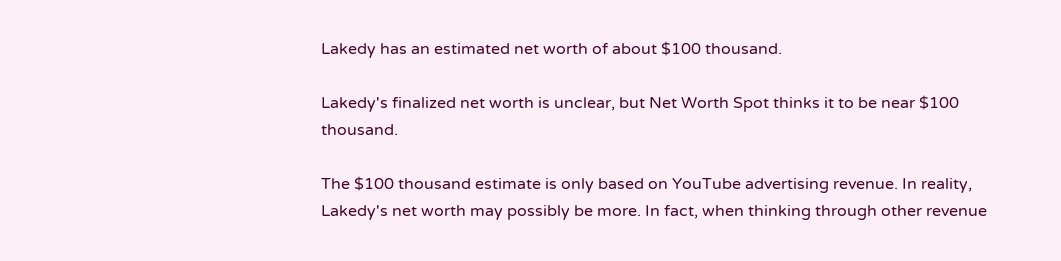Lakedy has an estimated net worth of about $100 thousand.

Lakedy's finalized net worth is unclear, but Net Worth Spot thinks it to be near $100 thousand.

The $100 thousand estimate is only based on YouTube advertising revenue. In reality, Lakedy's net worth may possibly be more. In fact, when thinking through other revenue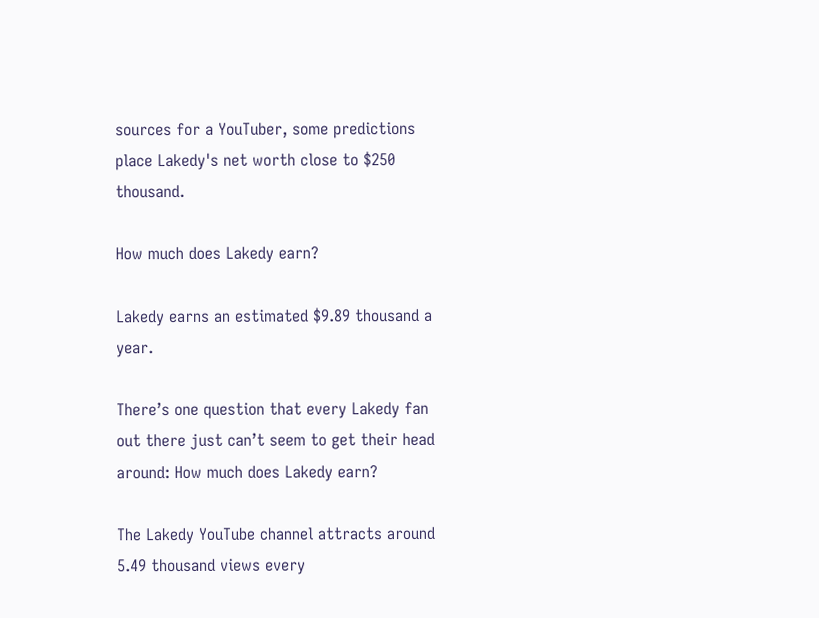sources for a YouTuber, some predictions place Lakedy's net worth close to $250 thousand.

How much does Lakedy earn?

Lakedy earns an estimated $9.89 thousand a year.

There’s one question that every Lakedy fan out there just can’t seem to get their head around: How much does Lakedy earn?

The Lakedy YouTube channel attracts around 5.49 thousand views every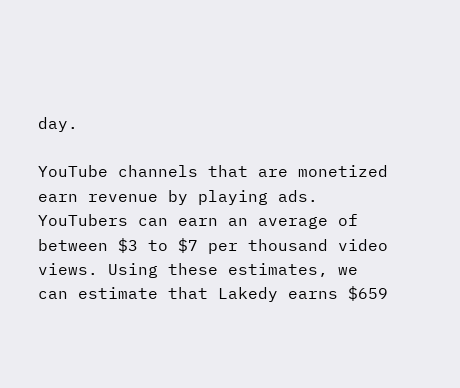day.

YouTube channels that are monetized earn revenue by playing ads. YouTubers can earn an average of between $3 to $7 per thousand video views. Using these estimates, we can estimate that Lakedy earns $659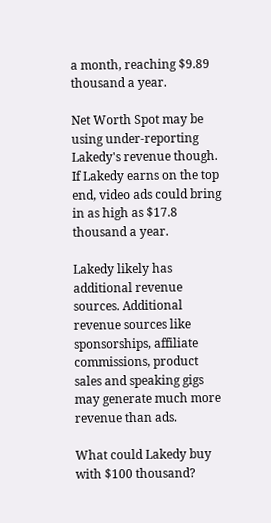a month, reaching $9.89 thousand a year.

Net Worth Spot may be using under-reporting Lakedy's revenue though. If Lakedy earns on the top end, video ads could bring in as high as $17.8 thousand a year.

Lakedy likely has additional revenue sources. Additional revenue sources like sponsorships, affiliate commissions, product sales and speaking gigs may generate much more revenue than ads.

What could Lakedy buy with $100 thousand?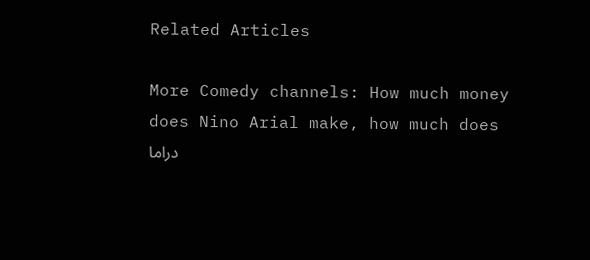Related Articles

More Comedy channels: How much money does Nino Arial make, how much does دراما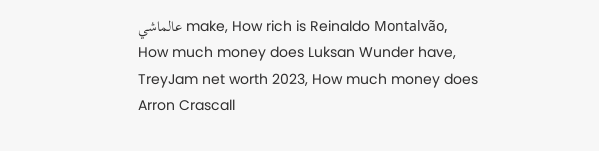عالماشي make, How rich is Reinaldo Montalvão, How much money does Luksan Wunder have, TreyJam net worth 2023, How much money does Arron Crascall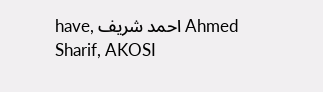have, احمد شريف Ahmed Sharif, AKOSI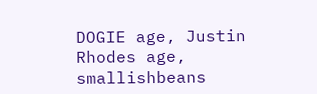DOGIE age, Justin Rhodes age, smallishbeans